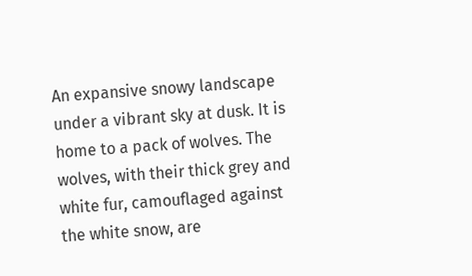An expansive snowy landscape under a vibrant sky at dusk. It is home to a pack of wolves. The wolves, with their thick grey and white fur, camouflaged against the white snow, are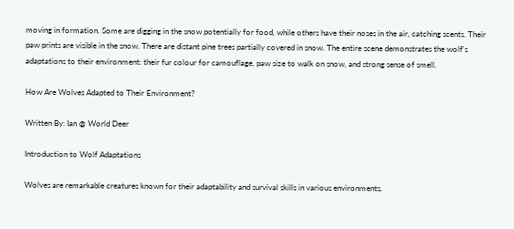moving in formation. Some are digging in the snow potentially for food, while others have their noses in the air, catching scents. Their paw prints are visible in the snow. There are distant pine trees partially covered in snow. The entire scene demonstrates the wolf's adaptations to their environment: their fur colour for camouflage, paw size to walk on snow, and strong sense of smell.

How Are Wolves Adapted to Their Environment?

Written By: Ian @ World Deer

Introduction to Wolf Adaptations

Wolves are remarkable creatures known for their adaptability and survival skills in various environments.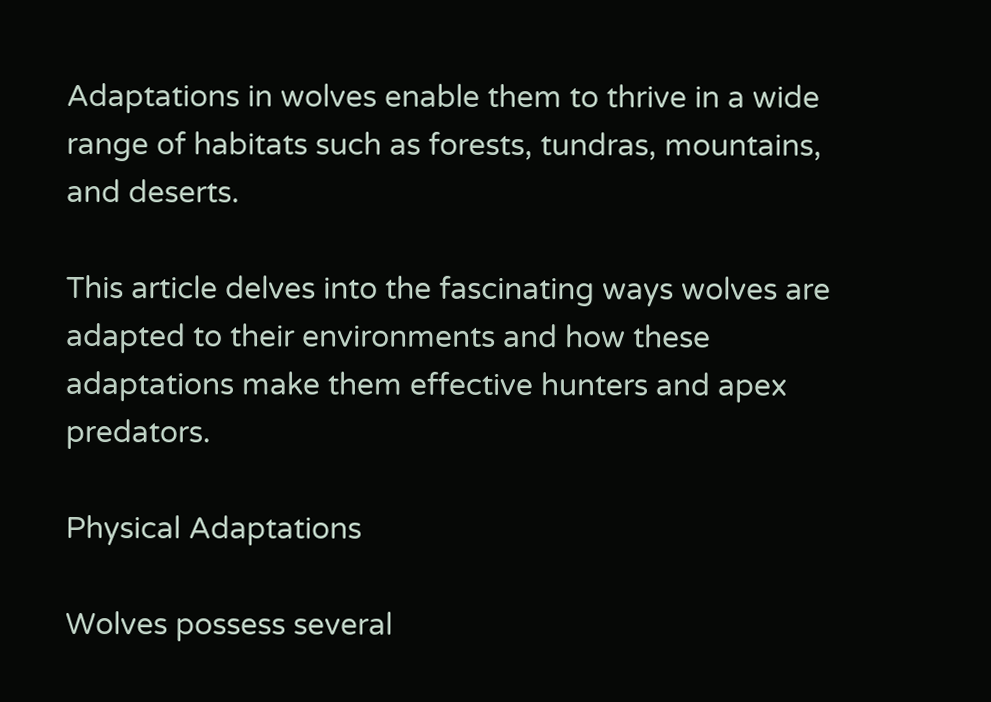Adaptations in wolves enable them to thrive in a wide range of habitats such as forests, tundras, mountains, and deserts.

This article delves into the fascinating ways wolves are adapted to their environments and how these adaptations make them effective hunters and apex predators.

Physical Adaptations

Wolves possess several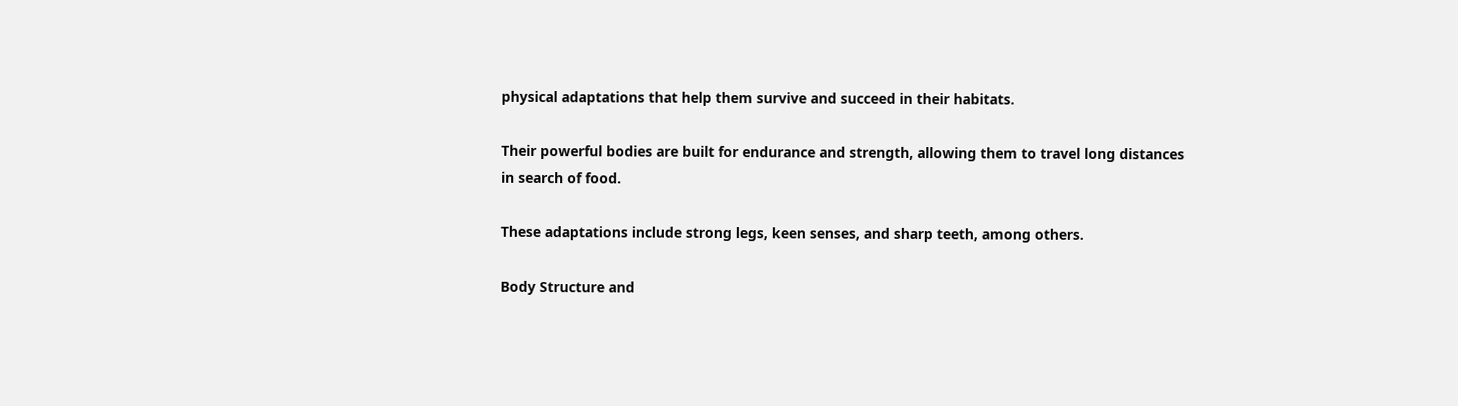physical adaptations that help them survive and succeed in their habitats.

Their powerful bodies are built for endurance and strength, allowing them to travel long distances in search of food.

These adaptations include strong legs, keen senses, and sharp teeth, among others.

Body Structure and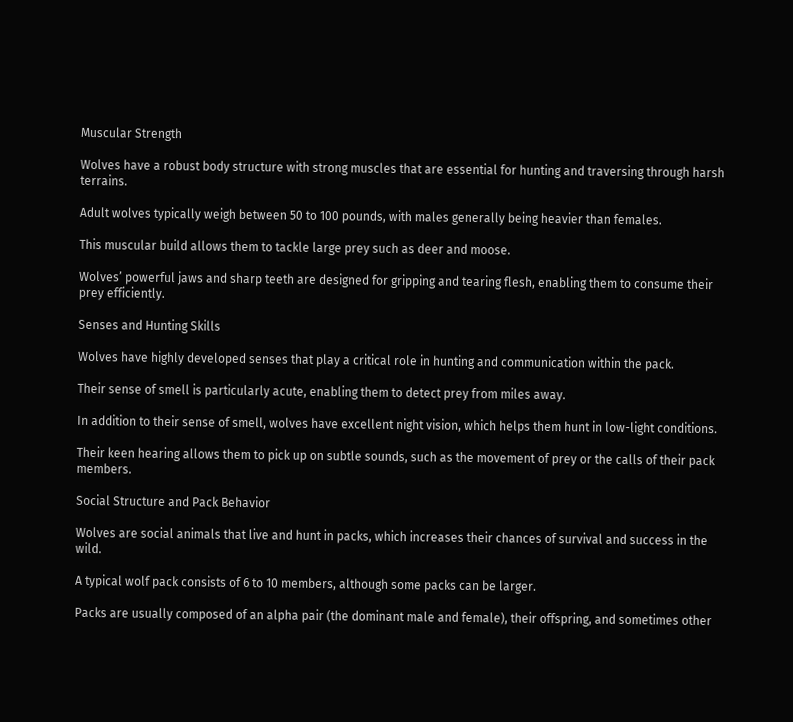Muscular Strength

Wolves have a robust body structure with strong muscles that are essential for hunting and traversing through harsh terrains.

Adult wolves typically weigh between 50 to 100 pounds, with males generally being heavier than females.

This muscular build allows them to tackle large prey such as deer and moose.

Wolves’ powerful jaws and sharp teeth are designed for gripping and tearing flesh, enabling them to consume their prey efficiently.

Senses and Hunting Skills

Wolves have highly developed senses that play a critical role in hunting and communication within the pack.

Their sense of smell is particularly acute, enabling them to detect prey from miles away.

In addition to their sense of smell, wolves have excellent night vision, which helps them hunt in low-light conditions.

Their keen hearing allows them to pick up on subtle sounds, such as the movement of prey or the calls of their pack members.

Social Structure and Pack Behavior

Wolves are social animals that live and hunt in packs, which increases their chances of survival and success in the wild.

A typical wolf pack consists of 6 to 10 members, although some packs can be larger.

Packs are usually composed of an alpha pair (the dominant male and female), their offspring, and sometimes other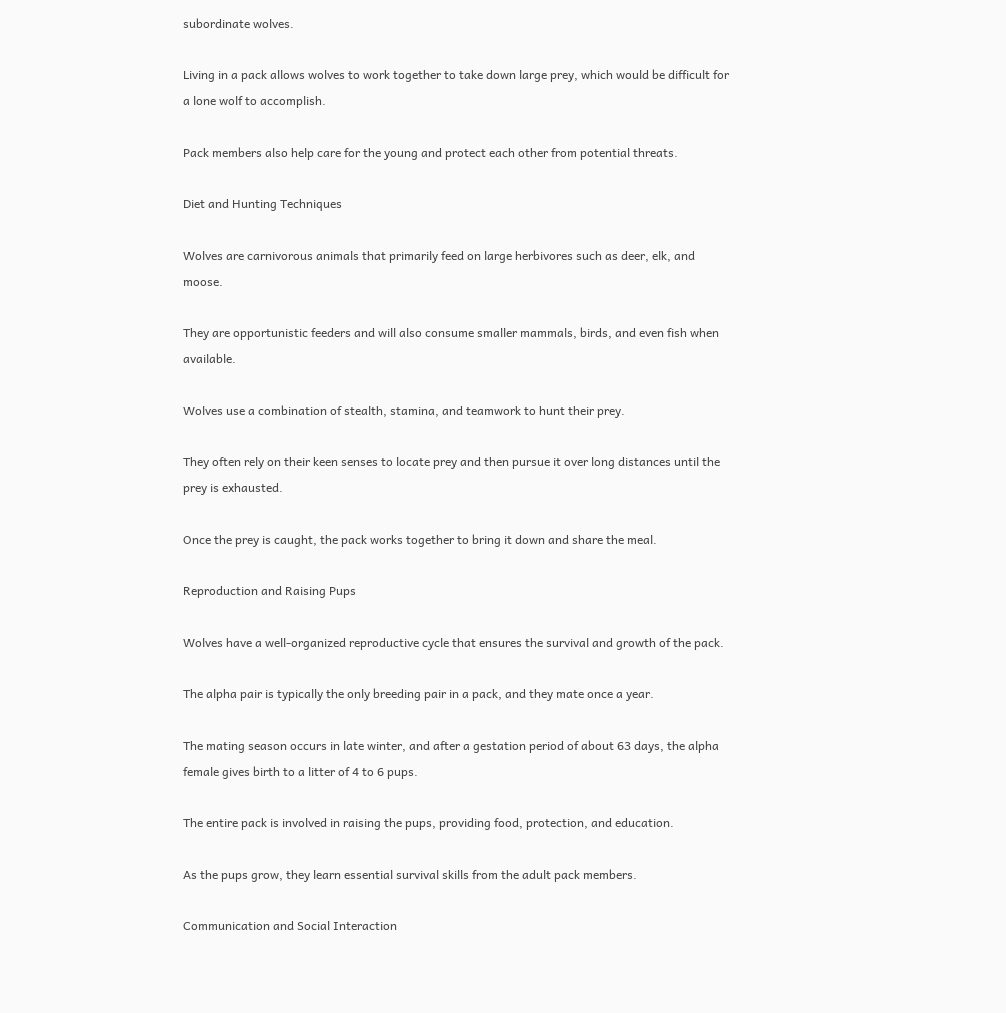subordinate wolves.

Living in a pack allows wolves to work together to take down large prey, which would be difficult for a lone wolf to accomplish.

Pack members also help care for the young and protect each other from potential threats.

Diet and Hunting Techniques

Wolves are carnivorous animals that primarily feed on large herbivores such as deer, elk, and moose.

They are opportunistic feeders and will also consume smaller mammals, birds, and even fish when available.

Wolves use a combination of stealth, stamina, and teamwork to hunt their prey.

They often rely on their keen senses to locate prey and then pursue it over long distances until the prey is exhausted.

Once the prey is caught, the pack works together to bring it down and share the meal.

Reproduction and Raising Pups

Wolves have a well-organized reproductive cycle that ensures the survival and growth of the pack.

The alpha pair is typically the only breeding pair in a pack, and they mate once a year.

The mating season occurs in late winter, and after a gestation period of about 63 days, the alpha female gives birth to a litter of 4 to 6 pups.

The entire pack is involved in raising the pups, providing food, protection, and education.

As the pups grow, they learn essential survival skills from the adult pack members.

Communication and Social Interaction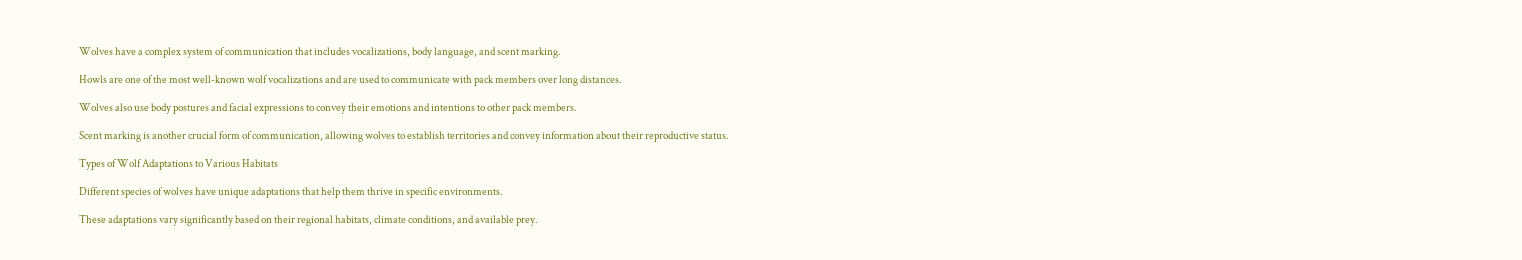Wolves have a complex system of communication that includes vocalizations, body language, and scent marking.

Howls are one of the most well-known wolf vocalizations and are used to communicate with pack members over long distances.

Wolves also use body postures and facial expressions to convey their emotions and intentions to other pack members.

Scent marking is another crucial form of communication, allowing wolves to establish territories and convey information about their reproductive status.

Types of Wolf Adaptations to Various Habitats

Different species of wolves have unique adaptations that help them thrive in specific environments.

These adaptations vary significantly based on their regional habitats, climate conditions, and available prey.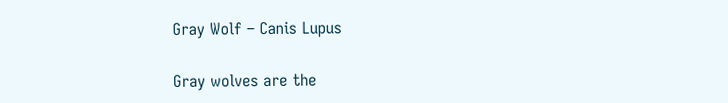Gray Wolf – Canis Lupus

Gray wolves are the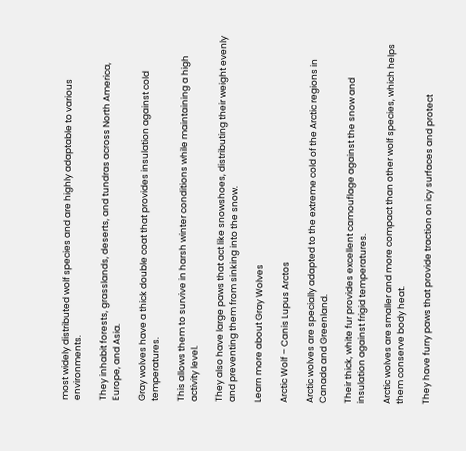most widely distributed wolf species and are highly adaptable to various environments.

They inhabit forests, grasslands, deserts, and tundras across North America, Europe, and Asia.

Gray wolves have a thick double coat that provides insulation against cold temperatures.

This allows them to survive in harsh winter conditions while maintaining a high activity level.

They also have large paws that act like snowshoes, distributing their weight evenly and preventing them from sinking into the snow.

Learn more about Gray Wolves

Arctic Wolf – Canis Lupus Arctos

Arctic wolves are specially adapted to the extreme cold of the Arctic regions in Canada and Greenland.

Their thick, white fur provides excellent camouflage against the snow and insulation against frigid temperatures.

Arctic wolves are smaller and more compact than other wolf species, which helps them conserve body heat.

They have furry paws that provide traction on icy surfaces and protect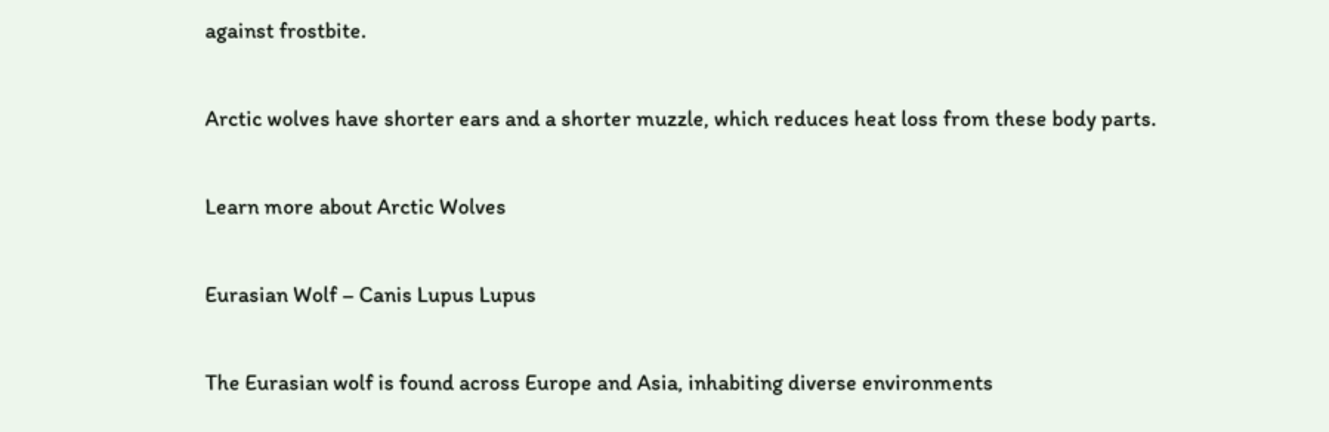against frostbite.

Arctic wolves have shorter ears and a shorter muzzle, which reduces heat loss from these body parts.

Learn more about Arctic Wolves

Eurasian Wolf – Canis Lupus Lupus

The Eurasian wolf is found across Europe and Asia, inhabiting diverse environments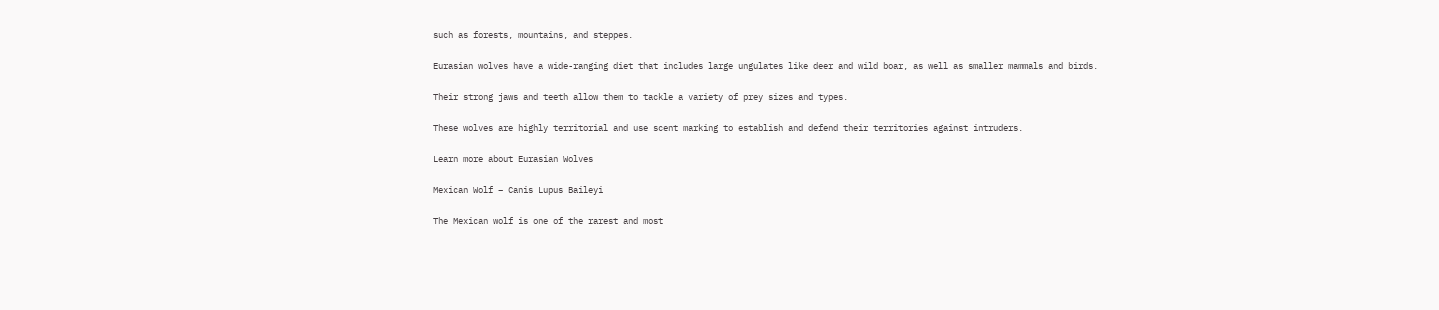such as forests, mountains, and steppes.

Eurasian wolves have a wide-ranging diet that includes large ungulates like deer and wild boar, as well as smaller mammals and birds.

Their strong jaws and teeth allow them to tackle a variety of prey sizes and types.

These wolves are highly territorial and use scent marking to establish and defend their territories against intruders.

Learn more about Eurasian Wolves

Mexican Wolf – Canis Lupus Baileyi

The Mexican wolf is one of the rarest and most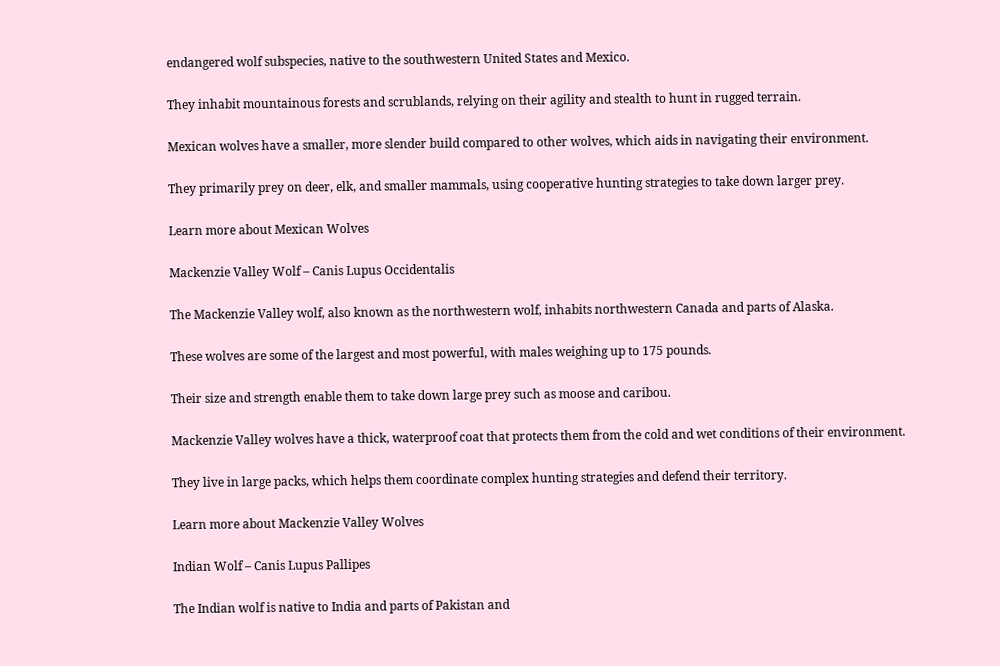endangered wolf subspecies, native to the southwestern United States and Mexico.

They inhabit mountainous forests and scrublands, relying on their agility and stealth to hunt in rugged terrain.

Mexican wolves have a smaller, more slender build compared to other wolves, which aids in navigating their environment.

They primarily prey on deer, elk, and smaller mammals, using cooperative hunting strategies to take down larger prey.

Learn more about Mexican Wolves

Mackenzie Valley Wolf – Canis Lupus Occidentalis

The Mackenzie Valley wolf, also known as the northwestern wolf, inhabits northwestern Canada and parts of Alaska.

These wolves are some of the largest and most powerful, with males weighing up to 175 pounds.

Their size and strength enable them to take down large prey such as moose and caribou.

Mackenzie Valley wolves have a thick, waterproof coat that protects them from the cold and wet conditions of their environment.

They live in large packs, which helps them coordinate complex hunting strategies and defend their territory.

Learn more about Mackenzie Valley Wolves

Indian Wolf – Canis Lupus Pallipes

The Indian wolf is native to India and parts of Pakistan and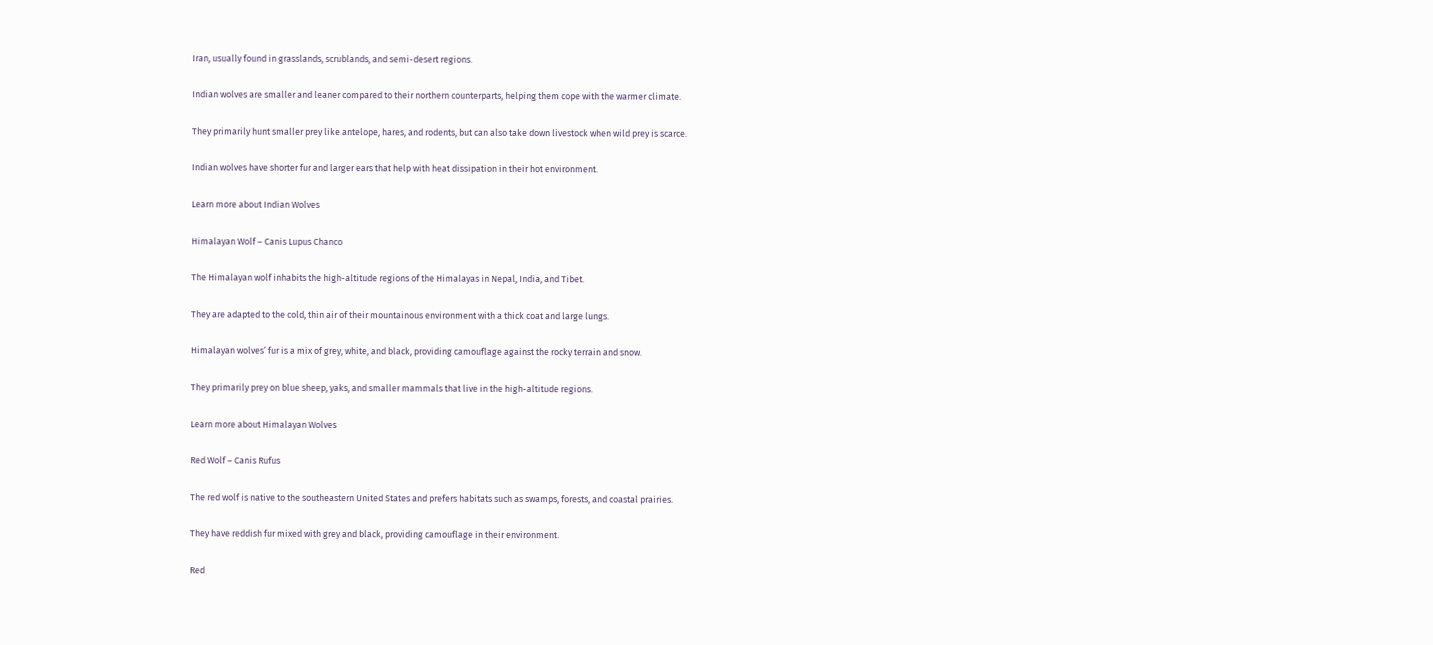Iran, usually found in grasslands, scrublands, and semi-desert regions.

Indian wolves are smaller and leaner compared to their northern counterparts, helping them cope with the warmer climate.

They primarily hunt smaller prey like antelope, hares, and rodents, but can also take down livestock when wild prey is scarce.

Indian wolves have shorter fur and larger ears that help with heat dissipation in their hot environment.

Learn more about Indian Wolves

Himalayan Wolf – Canis Lupus Chanco

The Himalayan wolf inhabits the high-altitude regions of the Himalayas in Nepal, India, and Tibet.

They are adapted to the cold, thin air of their mountainous environment with a thick coat and large lungs.

Himalayan wolves’ fur is a mix of grey, white, and black, providing camouflage against the rocky terrain and snow.

They primarily prey on blue sheep, yaks, and smaller mammals that live in the high-altitude regions.

Learn more about Himalayan Wolves

Red Wolf – Canis Rufus

The red wolf is native to the southeastern United States and prefers habitats such as swamps, forests, and coastal prairies.

They have reddish fur mixed with grey and black, providing camouflage in their environment.

Red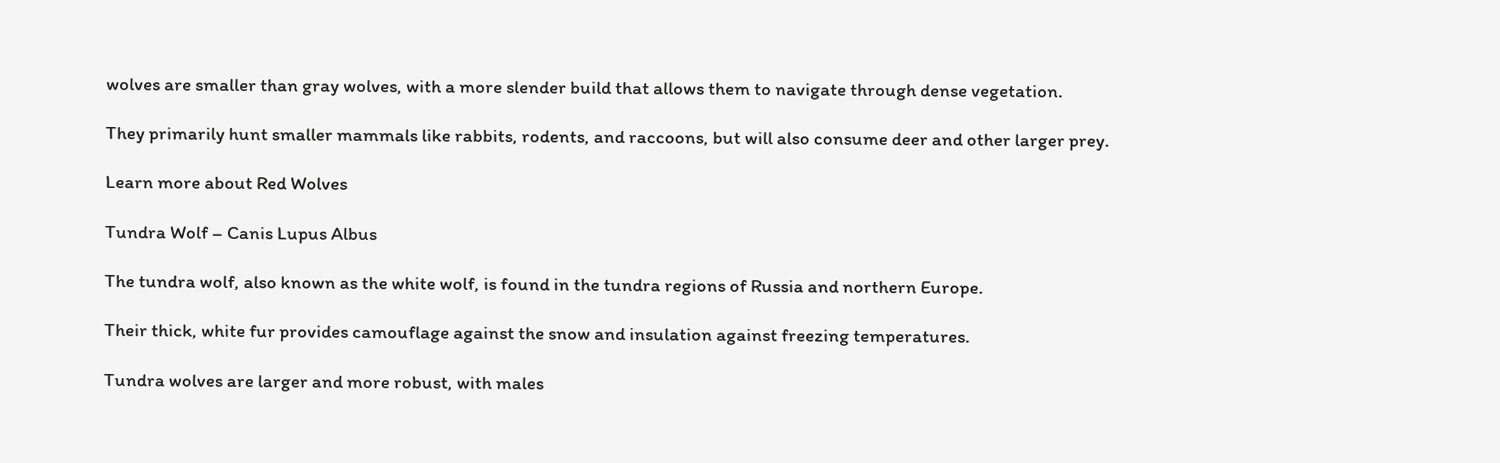wolves are smaller than gray wolves, with a more slender build that allows them to navigate through dense vegetation.

They primarily hunt smaller mammals like rabbits, rodents, and raccoons, but will also consume deer and other larger prey.

Learn more about Red Wolves

Tundra Wolf – Canis Lupus Albus

The tundra wolf, also known as the white wolf, is found in the tundra regions of Russia and northern Europe.

Their thick, white fur provides camouflage against the snow and insulation against freezing temperatures.

Tundra wolves are larger and more robust, with males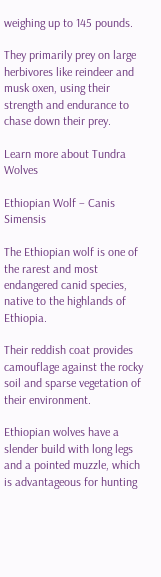weighing up to 145 pounds.

They primarily prey on large herbivores like reindeer and musk oxen, using their strength and endurance to chase down their prey.

Learn more about Tundra Wolves

Ethiopian Wolf – Canis Simensis

The Ethiopian wolf is one of the rarest and most endangered canid species, native to the highlands of Ethiopia.

Their reddish coat provides camouflage against the rocky soil and sparse vegetation of their environment.

Ethiopian wolves have a slender build with long legs and a pointed muzzle, which is advantageous for hunting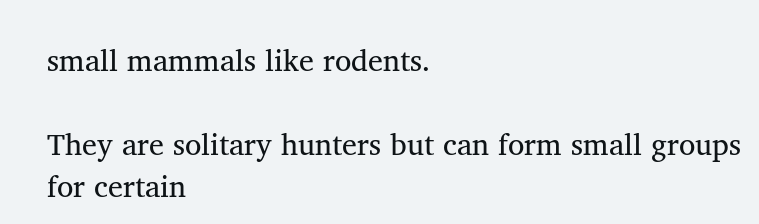small mammals like rodents.

They are solitary hunters but can form small groups for certain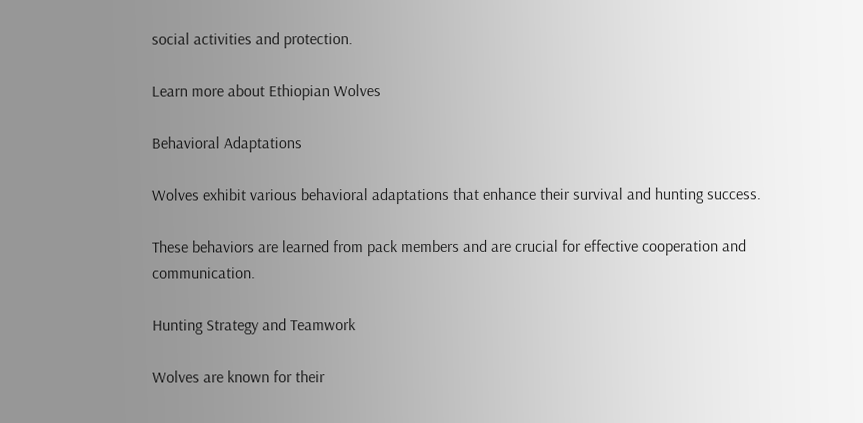social activities and protection.

Learn more about Ethiopian Wolves

Behavioral Adaptations

Wolves exhibit various behavioral adaptations that enhance their survival and hunting success.

These behaviors are learned from pack members and are crucial for effective cooperation and communication.

Hunting Strategy and Teamwork

Wolves are known for their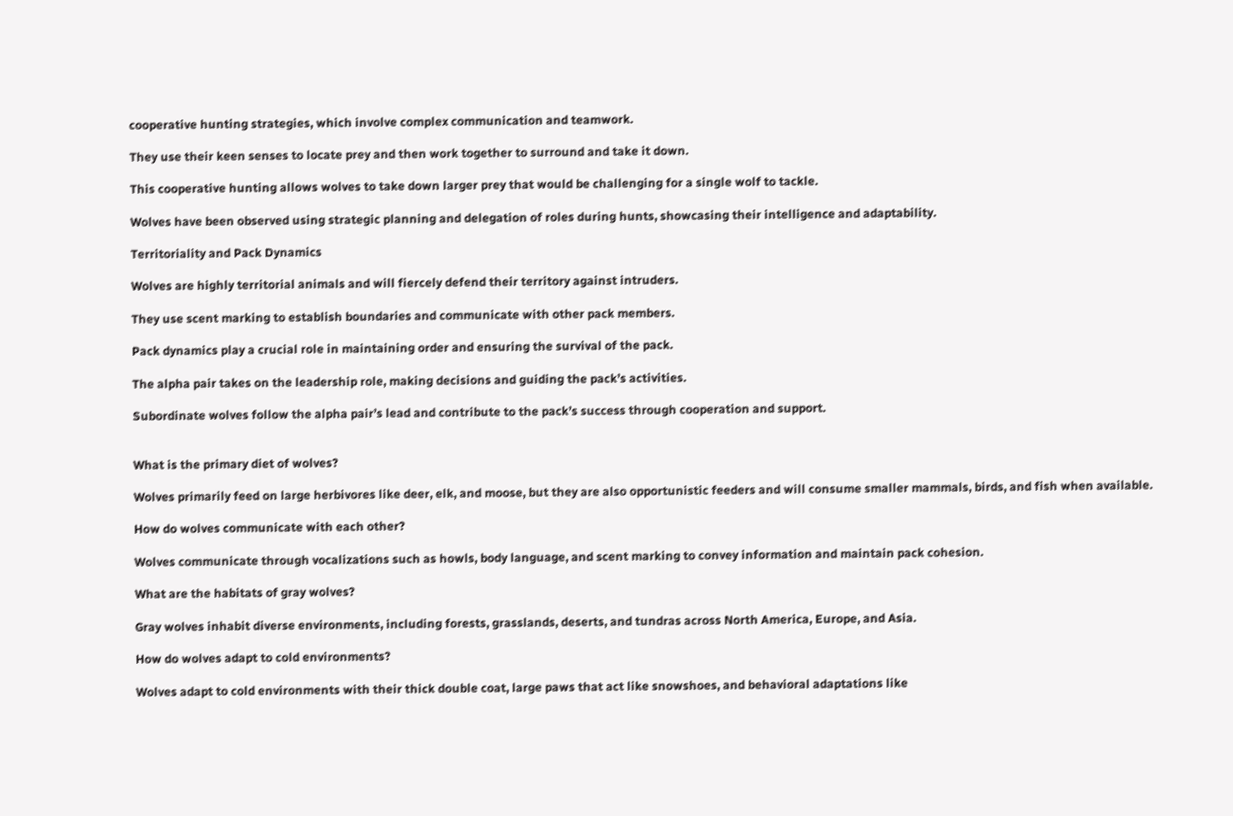cooperative hunting strategies, which involve complex communication and teamwork.

They use their keen senses to locate prey and then work together to surround and take it down.

This cooperative hunting allows wolves to take down larger prey that would be challenging for a single wolf to tackle.

Wolves have been observed using strategic planning and delegation of roles during hunts, showcasing their intelligence and adaptability.

Territoriality and Pack Dynamics

Wolves are highly territorial animals and will fiercely defend their territory against intruders.

They use scent marking to establish boundaries and communicate with other pack members.

Pack dynamics play a crucial role in maintaining order and ensuring the survival of the pack.

The alpha pair takes on the leadership role, making decisions and guiding the pack’s activities.

Subordinate wolves follow the alpha pair’s lead and contribute to the pack’s success through cooperation and support.


What is the primary diet of wolves?

Wolves primarily feed on large herbivores like deer, elk, and moose, but they are also opportunistic feeders and will consume smaller mammals, birds, and fish when available.

How do wolves communicate with each other?

Wolves communicate through vocalizations such as howls, body language, and scent marking to convey information and maintain pack cohesion.

What are the habitats of gray wolves?

Gray wolves inhabit diverse environments, including forests, grasslands, deserts, and tundras across North America, Europe, and Asia.

How do wolves adapt to cold environments?

Wolves adapt to cold environments with their thick double coat, large paws that act like snowshoes, and behavioral adaptations like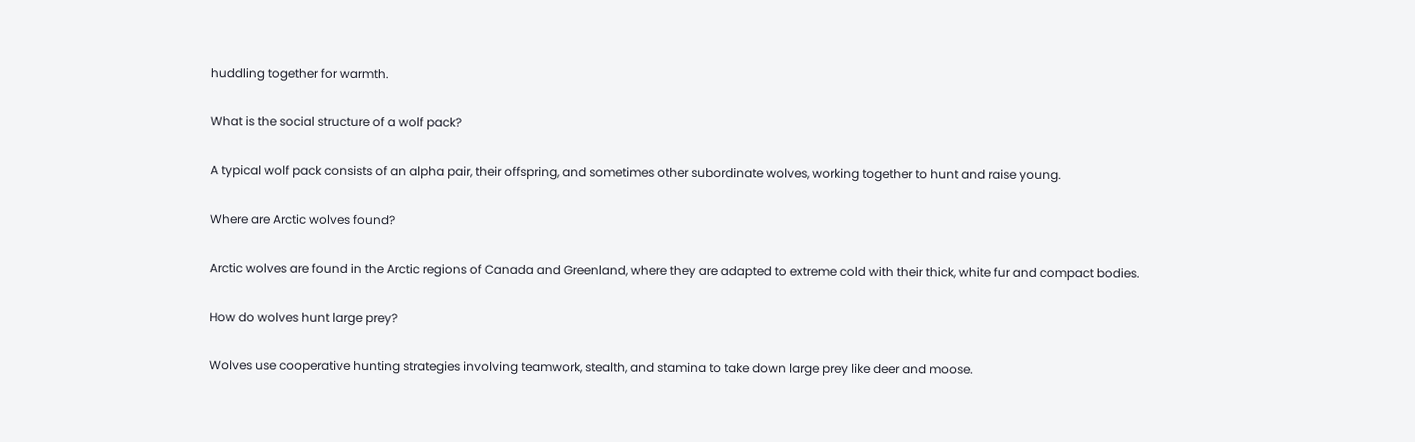huddling together for warmth.

What is the social structure of a wolf pack?

A typical wolf pack consists of an alpha pair, their offspring, and sometimes other subordinate wolves, working together to hunt and raise young.

Where are Arctic wolves found?

Arctic wolves are found in the Arctic regions of Canada and Greenland, where they are adapted to extreme cold with their thick, white fur and compact bodies.

How do wolves hunt large prey?

Wolves use cooperative hunting strategies involving teamwork, stealth, and stamina to take down large prey like deer and moose.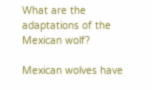What are the adaptations of the Mexican wolf?

Mexican wolves have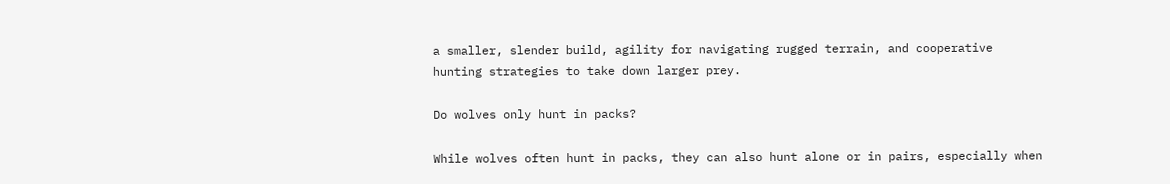a smaller, slender build, agility for navigating rugged terrain, and cooperative hunting strategies to take down larger prey.

Do wolves only hunt in packs?

While wolves often hunt in packs, they can also hunt alone or in pairs, especially when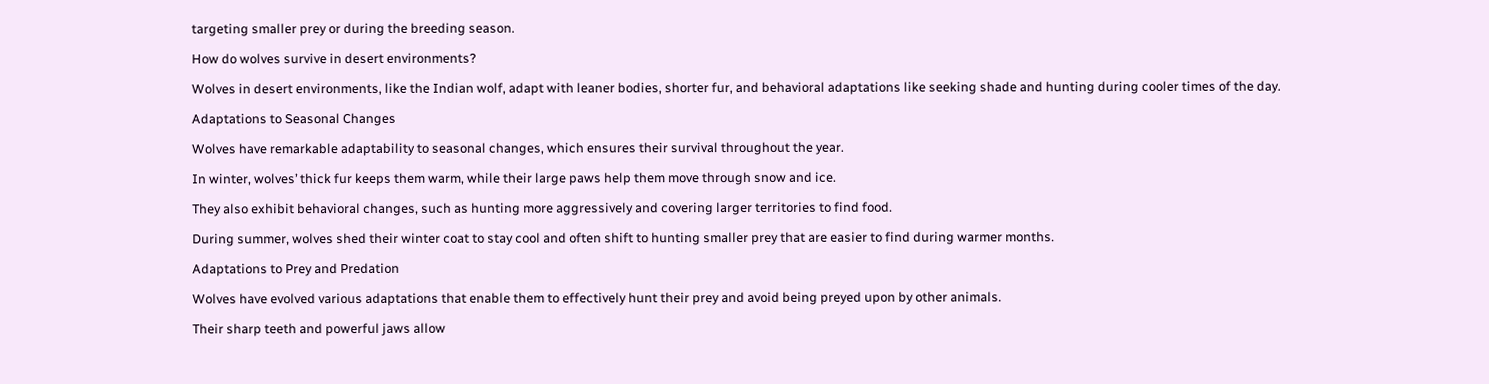targeting smaller prey or during the breeding season.

How do wolves survive in desert environments?

Wolves in desert environments, like the Indian wolf, adapt with leaner bodies, shorter fur, and behavioral adaptations like seeking shade and hunting during cooler times of the day.

Adaptations to Seasonal Changes

Wolves have remarkable adaptability to seasonal changes, which ensures their survival throughout the year.

In winter, wolves’ thick fur keeps them warm, while their large paws help them move through snow and ice.

They also exhibit behavioral changes, such as hunting more aggressively and covering larger territories to find food.

During summer, wolves shed their winter coat to stay cool and often shift to hunting smaller prey that are easier to find during warmer months.

Adaptations to Prey and Predation

Wolves have evolved various adaptations that enable them to effectively hunt their prey and avoid being preyed upon by other animals.

Their sharp teeth and powerful jaws allow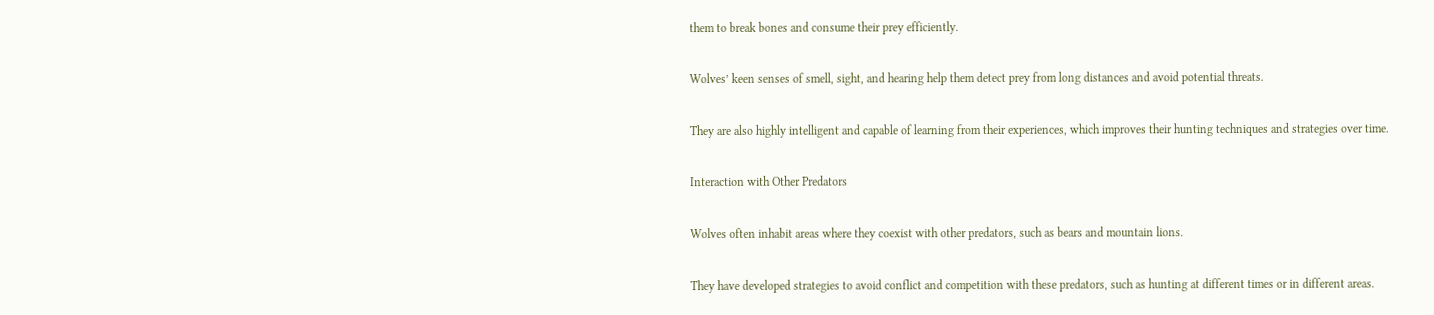them to break bones and consume their prey efficiently.

Wolves’ keen senses of smell, sight, and hearing help them detect prey from long distances and avoid potential threats.

They are also highly intelligent and capable of learning from their experiences, which improves their hunting techniques and strategies over time.

Interaction with Other Predators

Wolves often inhabit areas where they coexist with other predators, such as bears and mountain lions.

They have developed strategies to avoid conflict and competition with these predators, such as hunting at different times or in different areas.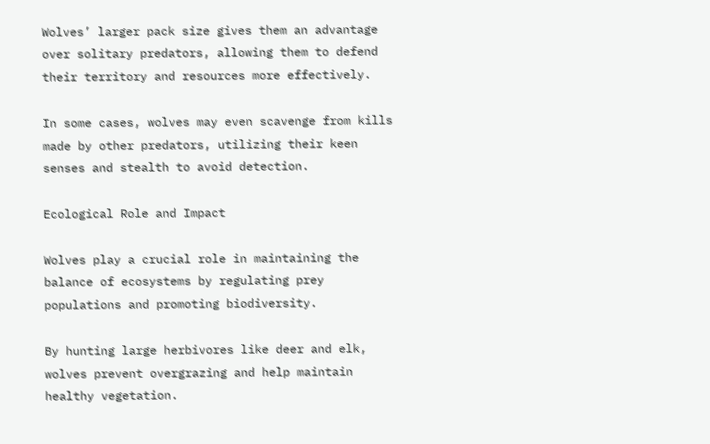Wolves’ larger pack size gives them an advantage over solitary predators, allowing them to defend their territory and resources more effectively.

In some cases, wolves may even scavenge from kills made by other predators, utilizing their keen senses and stealth to avoid detection.

Ecological Role and Impact

Wolves play a crucial role in maintaining the balance of ecosystems by regulating prey populations and promoting biodiversity.

By hunting large herbivores like deer and elk, wolves prevent overgrazing and help maintain healthy vegetation.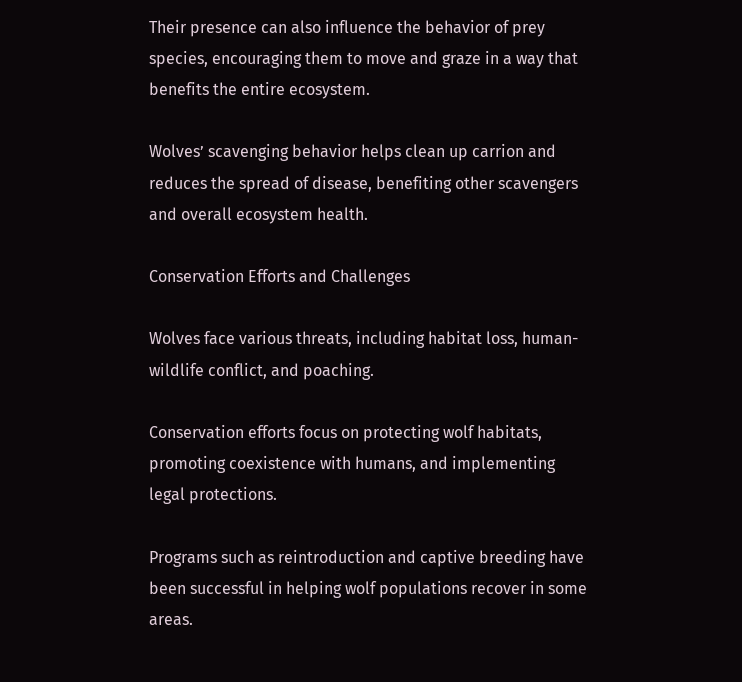Their presence can also influence the behavior of prey species, encouraging them to move and graze in a way that benefits the entire ecosystem.

Wolves’ scavenging behavior helps clean up carrion and reduces the spread of disease, benefiting other scavengers and overall ecosystem health.

Conservation Efforts and Challenges

Wolves face various threats, including habitat loss, human-wildlife conflict, and poaching.

Conservation efforts focus on protecting wolf habitats, promoting coexistence with humans, and implementing legal protections.

Programs such as reintroduction and captive breeding have been successful in helping wolf populations recover in some areas.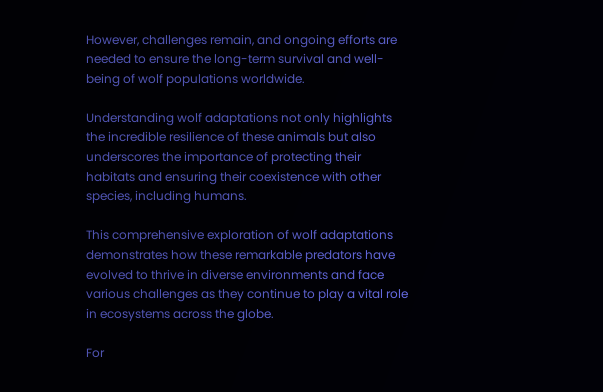However, challenges remain, and ongoing efforts are needed to ensure the long-term survival and well-being of wolf populations worldwide.

Understanding wolf adaptations not only highlights the incredible resilience of these animals but also underscores the importance of protecting their habitats and ensuring their coexistence with other species, including humans.

This comprehensive exploration of wolf adaptations demonstrates how these remarkable predators have evolved to thrive in diverse environments and face various challenges as they continue to play a vital role in ecosystems across the globe.

For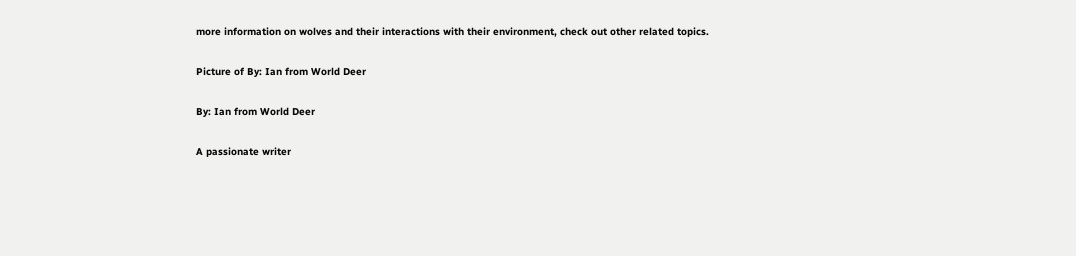more information on wolves and their interactions with their environment, check out other related topics.

Picture of By: Ian from World Deer

By: Ian from World Deer

A passionate writer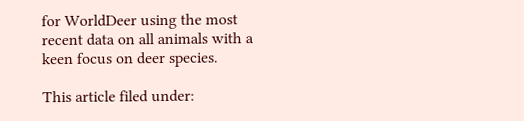for WorldDeer using the most recent data on all animals with a keen focus on deer species.

This article filed under: